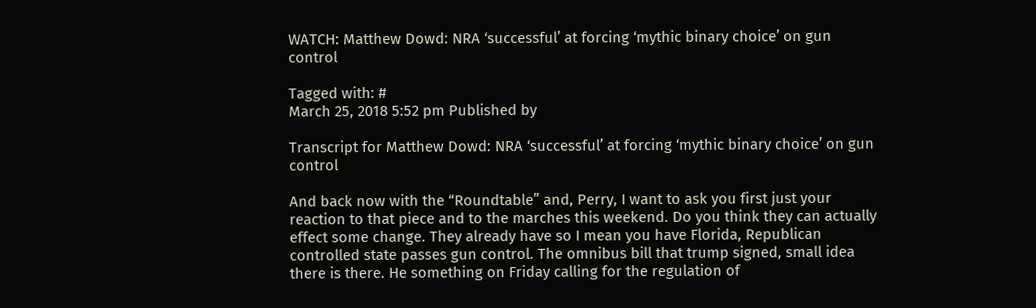WATCH: Matthew Dowd: NRA ‘successful’ at forcing ‘mythic binary choice’ on gun control

Tagged with: #
March 25, 2018 5:52 pm Published by

Transcript for Matthew Dowd: NRA ‘successful’ at forcing ‘mythic binary choice’ on gun control

And back now with the “Roundtable” and, Perry, I want to ask you first just your reaction to that piece and to the marches this weekend. Do you think they can actually effect some change. They already have so I mean you have Florida, Republican controlled state passes gun control. The omnibus bill that trump signed, small idea there is there. He something on Friday calling for the regulation of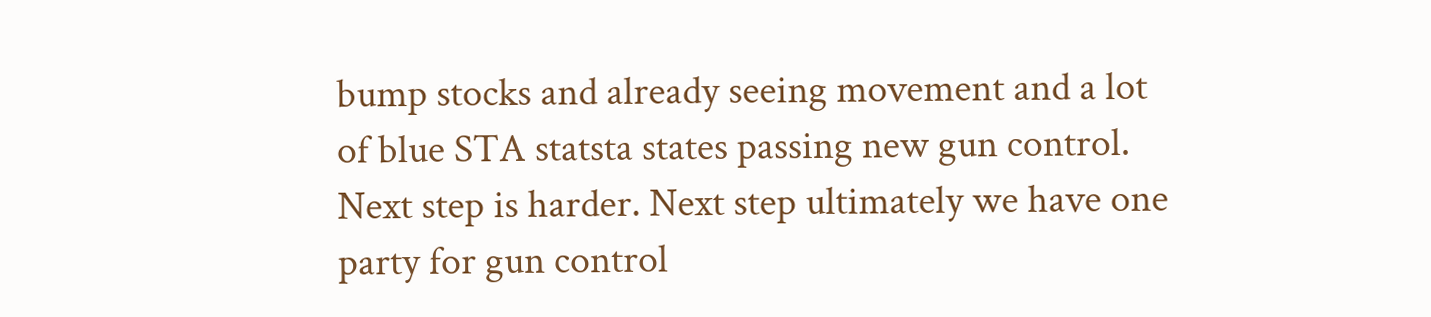bump stocks and already seeing movement and a lot of blue STA statsta states passing new gun control. Next step is harder. Next step ultimately we have one party for gun control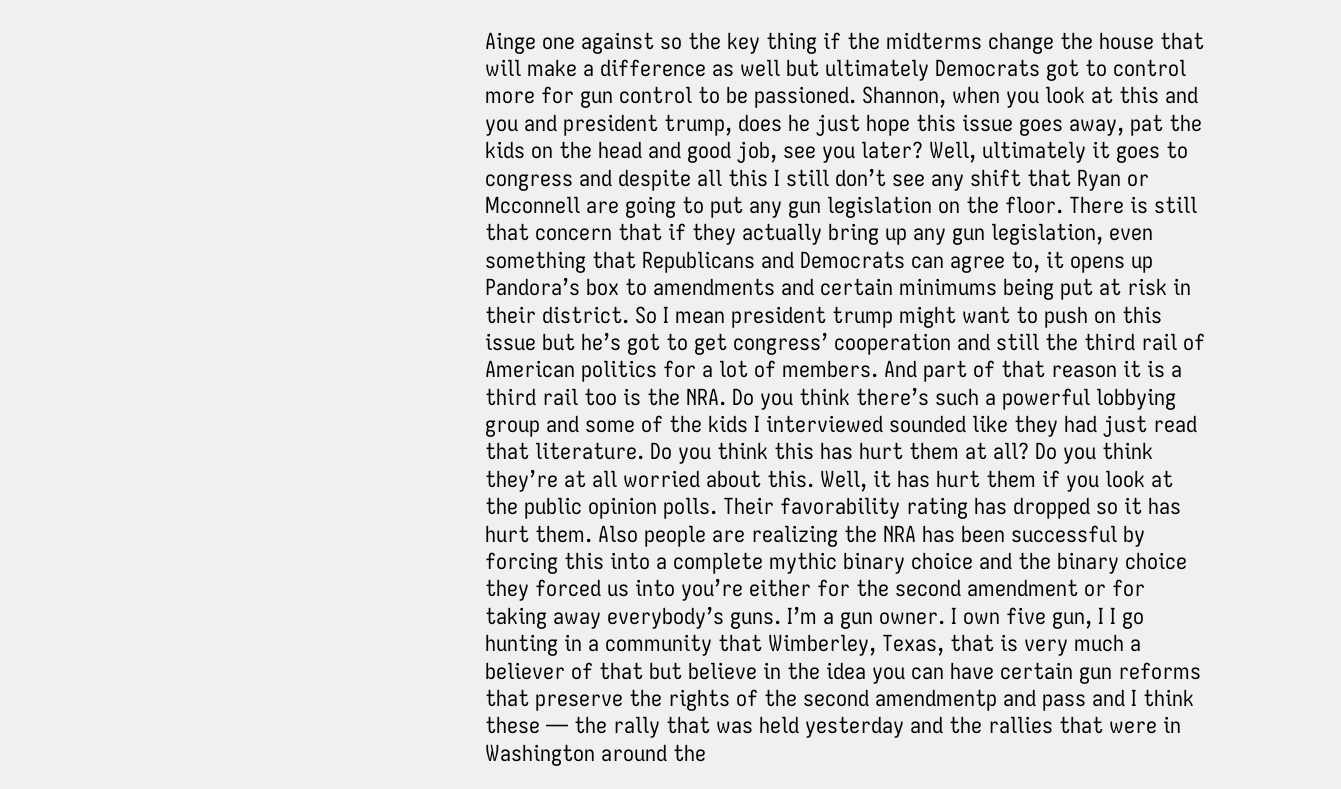Ainge one against so the key thing if the midterms change the house that will make a difference as well but ultimately Democrats got to control more for gun control to be passioned. Shannon, when you look at this and you and president trump, does he just hope this issue goes away, pat the kids on the head and good job, see you later? Well, ultimately it goes to congress and despite all this I still don’t see any shift that Ryan or Mcconnell are going to put any gun legislation on the floor. There is still that concern that if they actually bring up any gun legislation, even something that Republicans and Democrats can agree to, it opens up Pandora’s box to amendments and certain minimums being put at risk in their district. So I mean president trump might want to push on this issue but he’s got to get congress’ cooperation and still the third rail of American politics for a lot of members. And part of that reason it is a third rail too is the NRA. Do you think there’s such a powerful lobbying group and some of the kids I interviewed sounded like they had just read that literature. Do you think this has hurt them at all? Do you think they’re at all worried about this. Well, it has hurt them if you look at the public opinion polls. Their favorability rating has dropped so it has hurt them. Also people are realizing the NRA has been successful by forcing this into a complete mythic binary choice and the binary choice they forced us into you’re either for the second amendment or for taking away everybody’s guns. I’m a gun owner. I own five gun, I I go hunting in a community that Wimberley, Texas, that is very much a believer of that but believe in the idea you can have certain gun reforms that preserve the rights of the second amendmentp and pass and I think these — the rally that was held yesterday and the rallies that were in Washington around the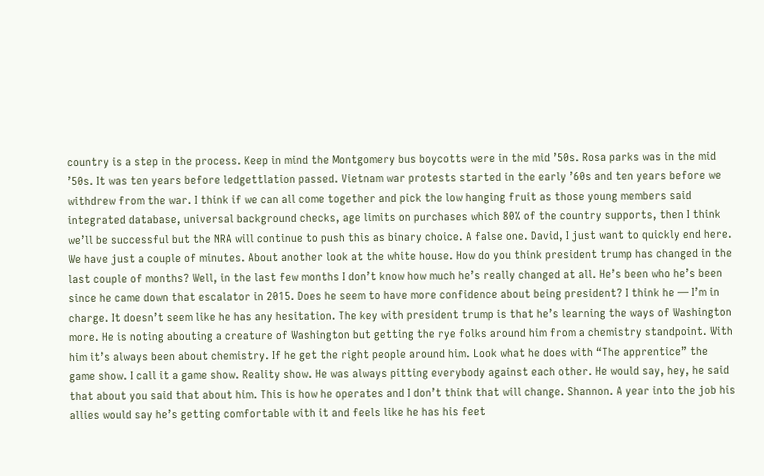country is a step in the process. Keep in mind the Montgomery bus boycotts were in the mid ’50s. Rosa parks was in the mid ’50s. It was ten years before ledgettlation passed. Vietnam war protests started in the early ’60s and ten years before we withdrew from the war. I think if we can all come together and pick the low hanging fruit as those young members said integrated database, universal background checks, age limits on purchases which 80% of the country supports, then I think we’ll be successful but the NRA will continue to push this as binary choice. A false one. David, I just want to quickly end here. We have just a couple of minutes. About another look at the white house. How do you think president trump has changed in the last couple of months? Well, in the last few months I don’t know how much he’s really changed at all. He’s been who he’s been since he came down that escalator in 2015. Does he seem to have more confidence about being president? I think he — I’m in charge. It doesn’t seem like he has any hesitation. The key with president trump is that he’s learning the ways of Washington more. He is noting abouting a creature of Washington but getting the rye folks around him from a chemistry standpoint. With him it’s always been about chemistry. If he get the right people around him. Look what he does with “The apprentice” the game show. I call it a game show. Reality show. He was always pitting everybody against each other. He would say, hey, he said that about you said that about him. This is how he operates and I don’t think that will change. Shannon. A year into the job his allies would say he’s getting comfortable with it and feels like he has his feet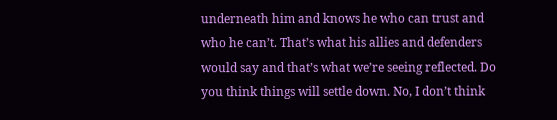underneath him and knows he who can trust and who he can’t. That’s what his allies and defenders would say and that’s what we’re seeing reflected. Do you think things will settle down. No, I don’t think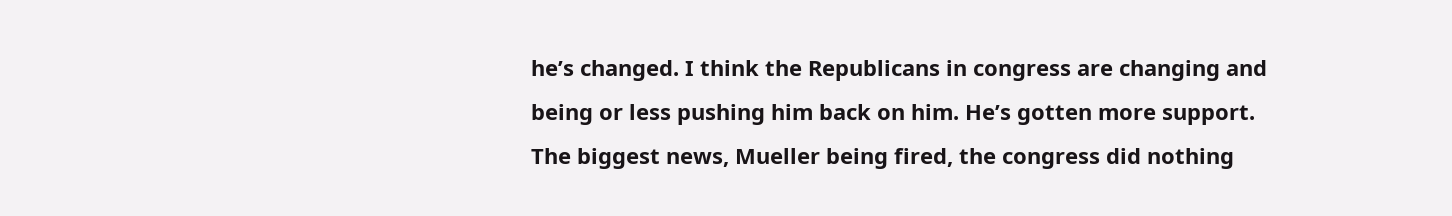he’s changed. I think the Republicans in congress are changing and being or less pushing him back on him. He’s gotten more support. The biggest news, Mueller being fired, the congress did nothing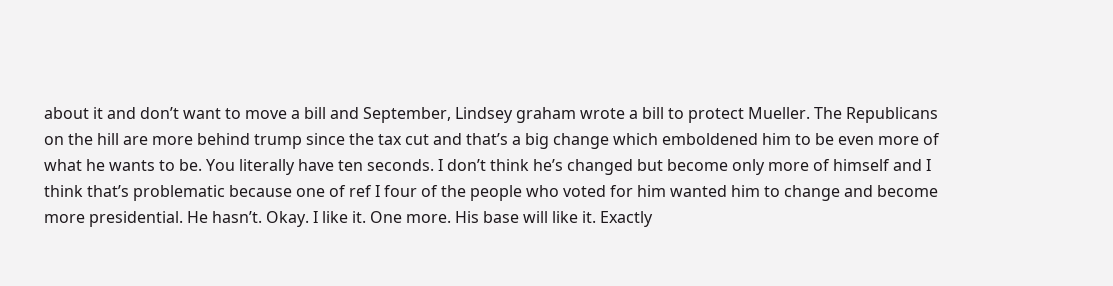about it and don’t want to move a bill and September, Lindsey graham wrote a bill to protect Mueller. The Republicans on the hill are more behind trump since the tax cut and that’s a big change which emboldened him to be even more of what he wants to be. You literally have ten seconds. I don’t think he’s changed but become only more of himself and I think that’s problematic because one of ref I four of the people who voted for him wanted him to change and become more presidential. He hasn’t. Okay. I like it. One more. His base will like it. Exactly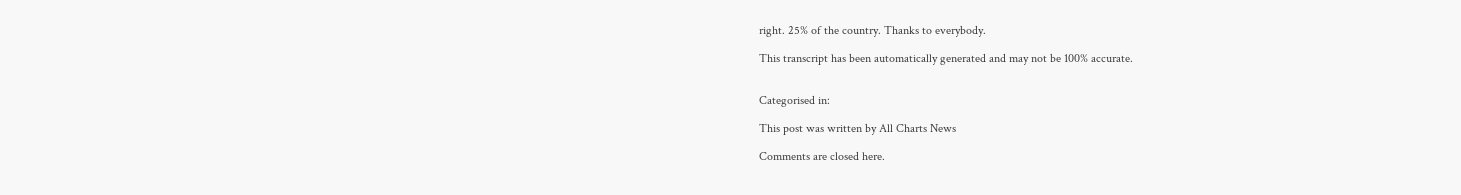right. 25% of the country. Thanks to everybody.

This transcript has been automatically generated and may not be 100% accurate.


Categorised in:

This post was written by All Charts News

Comments are closed here.